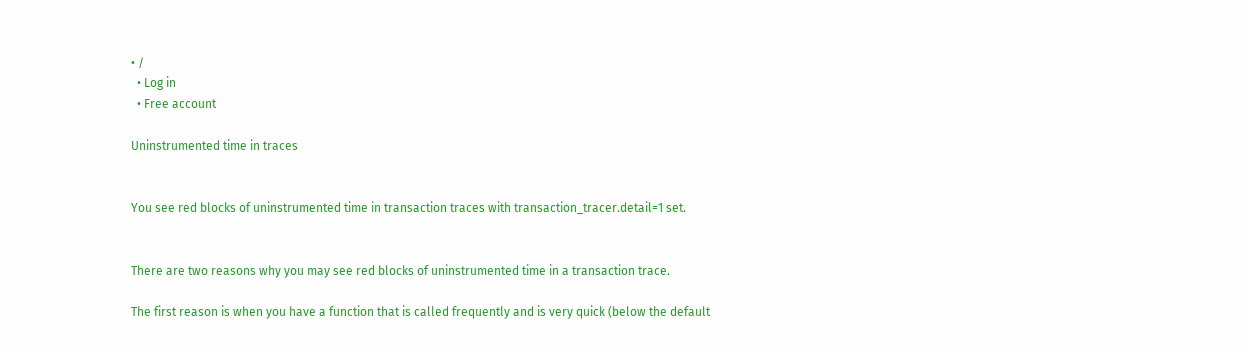• /
  • Log in
  • Free account

Uninstrumented time in traces


You see red blocks of uninstrumented time in transaction traces with transaction_tracer.detail=1 set.


There are two reasons why you may see red blocks of uninstrumented time in a transaction trace.

The first reason is when you have a function that is called frequently and is very quick (below the default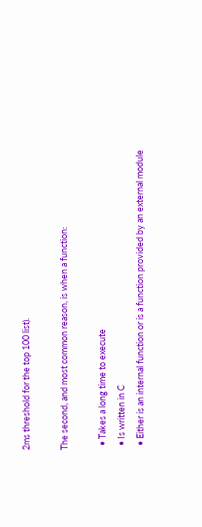2ms threshold for the top 100 list).

The second, and most common reason, is when a function:

  • Takes a long time to execute
  • Is written in C
  • Either is an internal function or is a function provided by an external module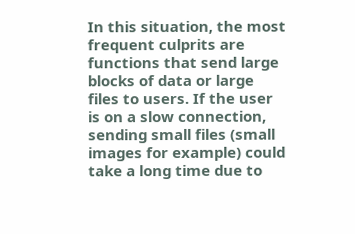In this situation, the most frequent culprits are functions that send large blocks of data or large files to users. If the user is on a slow connection, sending small files (small images for example) could take a long time due to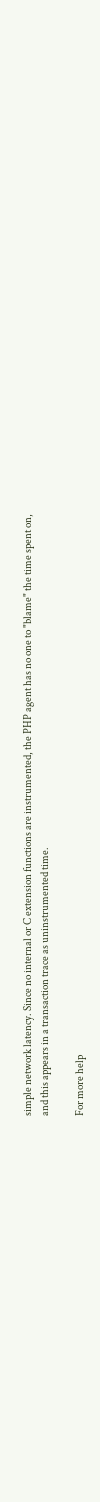simple network latency. Since no internal or C extension functions are instrumented, the PHP agent has no one to "blame" the time spent on, and this appears in a transaction trace as uninstrumented time.

For more help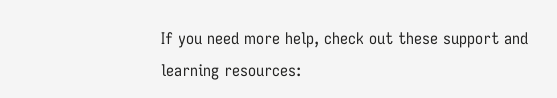If you need more help, check out these support and learning resources: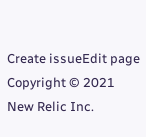Create issueEdit page
Copyright © 2021 New Relic Inc.